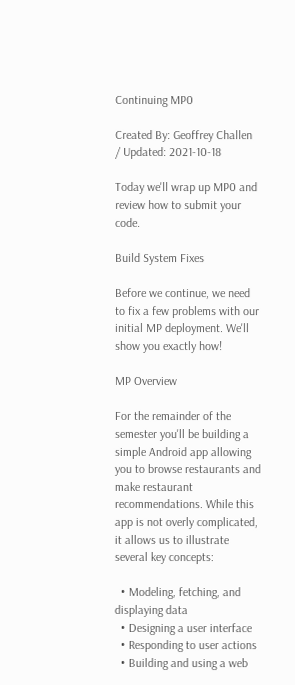Continuing MP0

Created By: Geoffrey Challen
/ Updated: 2021-10-18

Today we'll wrap up MP0 and review how to submit your code.

Build System Fixes

Before we continue, we need to fix a few problems with our initial MP deployment. We'll show you exactly how!

MP Overview

For the remainder of the semester you'll be building a simple Android app allowing you to browse restaurants and make restaurant recommendations. While this app is not overly complicated, it allows us to illustrate several key concepts:

  • Modeling, fetching, and displaying data
  • Designing a user interface
  • Responding to user actions
  • Building and using a web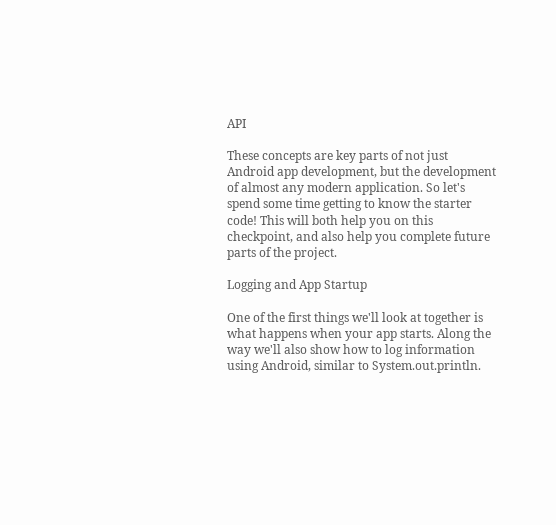API

These concepts are key parts of not just Android app development, but the development of almost any modern application. So let's spend some time getting to know the starter code! This will both help you on this checkpoint, and also help you complete future parts of the project.

Logging and App Startup

One of the first things we'll look at together is what happens when your app starts. Along the way we'll also show how to log information using Android, similar to System.out.println.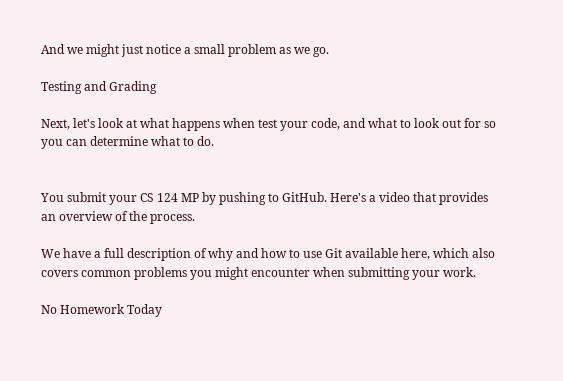And we might just notice a small problem as we go.

Testing and Grading

Next, let's look at what happens when test your code, and what to look out for so you can determine what to do.


You submit your CS 124 MP by pushing to GitHub. Here's a video that provides an overview of the process.

We have a full description of why and how to use Git available here, which also covers common problems you might encounter when submitting your work.

No Homework Today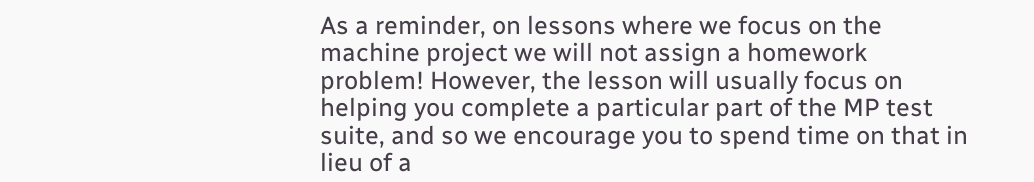As a reminder, on lessons where we focus on the machine project we will not assign a homework problem! However, the lesson will usually focus on helping you complete a particular part of the MP test suite, and so we encourage you to spend time on that in lieu of a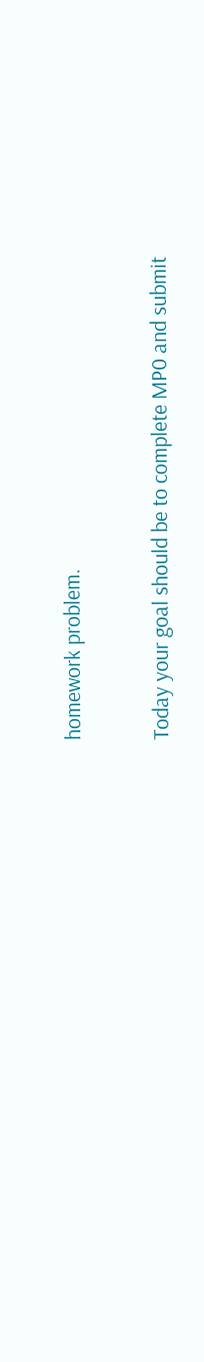homework problem.

Today your goal should be to complete MP0 and submit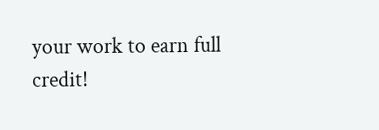your work to earn full credit!